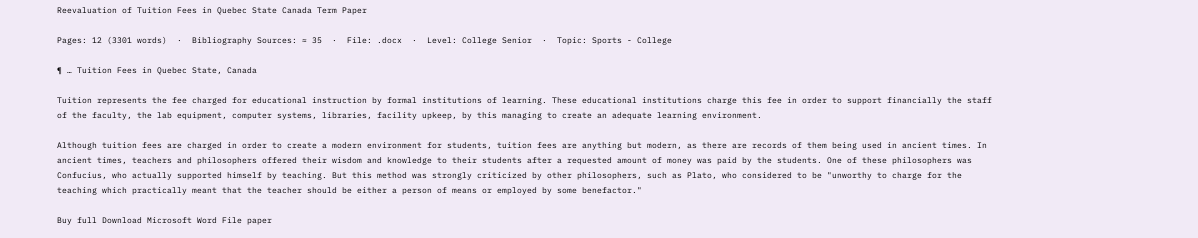Reevaluation of Tuition Fees in Quebec State Canada Term Paper

Pages: 12 (3301 words)  ·  Bibliography Sources: ≈ 35  ·  File: .docx  ·  Level: College Senior  ·  Topic: Sports - College

¶ … Tuition Fees in Quebec State, Canada

Tuition represents the fee charged for educational instruction by formal institutions of learning. These educational institutions charge this fee in order to support financially the staff of the faculty, the lab equipment, computer systems, libraries, facility upkeep, by this managing to create an adequate learning environment.

Although tuition fees are charged in order to create a modern environment for students, tuition fees are anything but modern, as there are records of them being used in ancient times. In ancient times, teachers and philosophers offered their wisdom and knowledge to their students after a requested amount of money was paid by the students. One of these philosophers was Confucius, who actually supported himself by teaching. But this method was strongly criticized by other philosophers, such as Plato, who considered to be "unworthy to charge for the teaching which practically meant that the teacher should be either a person of means or employed by some benefactor."

Buy full Download Microsoft Word File paper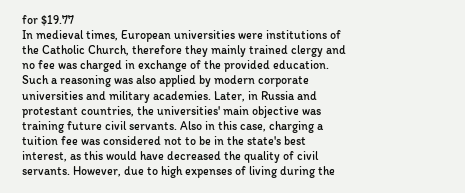for $19.77
In medieval times, European universities were institutions of the Catholic Church, therefore they mainly trained clergy and no fee was charged in exchange of the provided education. Such a reasoning was also applied by modern corporate universities and military academies. Later, in Russia and protestant countries, the universities' main objective was training future civil servants. Also in this case, charging a tuition fee was considered not to be in the state's best interest, as this would have decreased the quality of civil servants. However, due to high expenses of living during the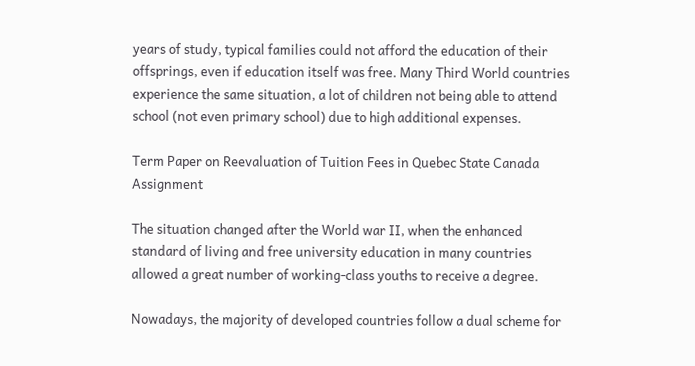years of study, typical families could not afford the education of their offsprings, even if education itself was free. Many Third World countries experience the same situation, a lot of children not being able to attend school (not even primary school) due to high additional expenses.

Term Paper on Reevaluation of Tuition Fees in Quebec State Canada Assignment

The situation changed after the World war II, when the enhanced standard of living and free university education in many countries allowed a great number of working-class youths to receive a degree.

Nowadays, the majority of developed countries follow a dual scheme for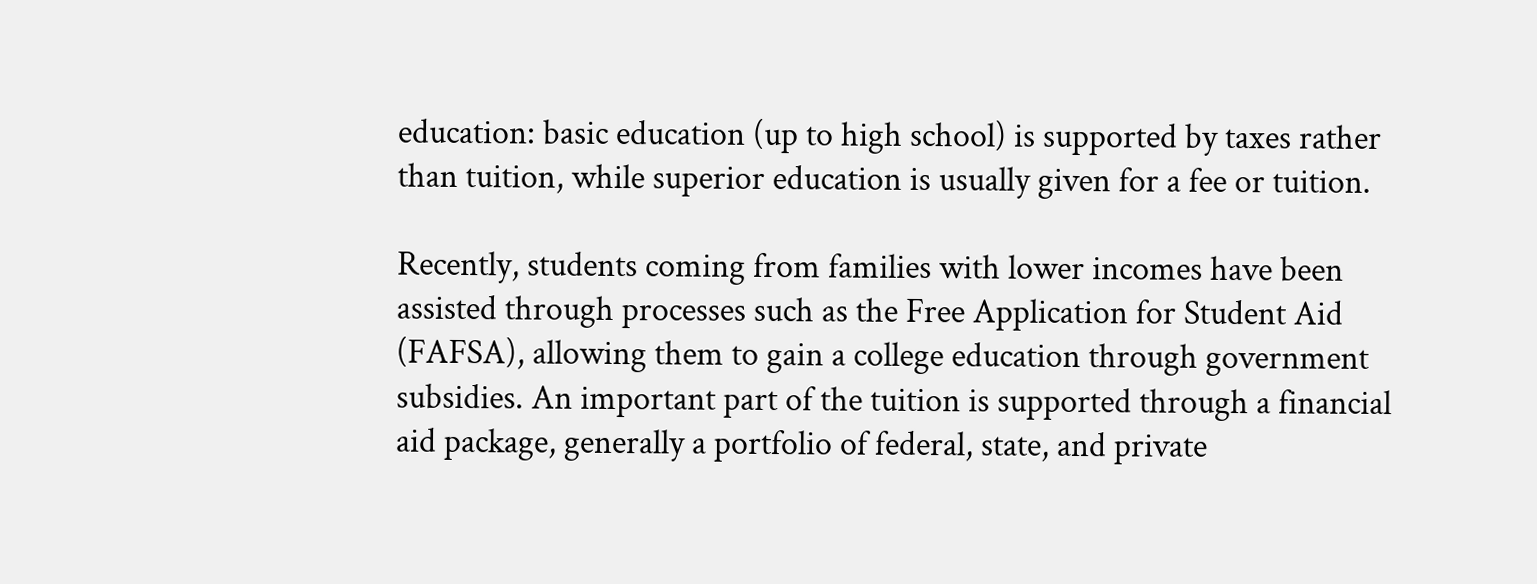education: basic education (up to high school) is supported by taxes rather than tuition, while superior education is usually given for a fee or tuition.

Recently, students coming from families with lower incomes have been assisted through processes such as the Free Application for Student Aid (FAFSA), allowing them to gain a college education through government subsidies. An important part of the tuition is supported through a financial aid package, generally a portfolio of federal, state, and private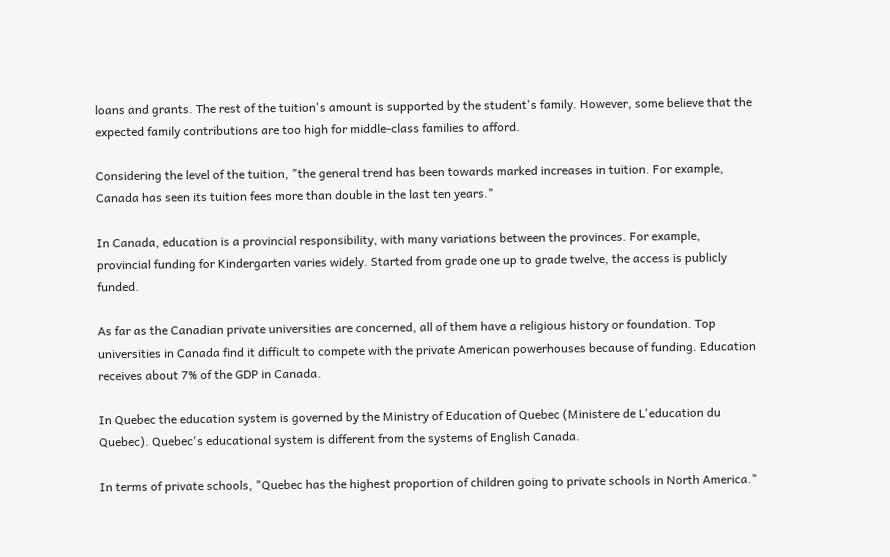loans and grants. The rest of the tuition's amount is supported by the student's family. However, some believe that the expected family contributions are too high for middle-class families to afford.

Considering the level of the tuition, "the general trend has been towards marked increases in tuition. For example, Canada has seen its tuition fees more than double in the last ten years."

In Canada, education is a provincial responsibility, with many variations between the provinces. For example, provincial funding for Kindergarten varies widely. Started from grade one up to grade twelve, the access is publicly funded.

As far as the Canadian private universities are concerned, all of them have a religious history or foundation. Top universities in Canada find it difficult to compete with the private American powerhouses because of funding. Education receives about 7% of the GDP in Canada.

In Quebec the education system is governed by the Ministry of Education of Quebec (Ministere de L'education du Quebec). Quebec's educational system is different from the systems of English Canada.

In terms of private schools, "Quebec has the highest proportion of children going to private schools in North America."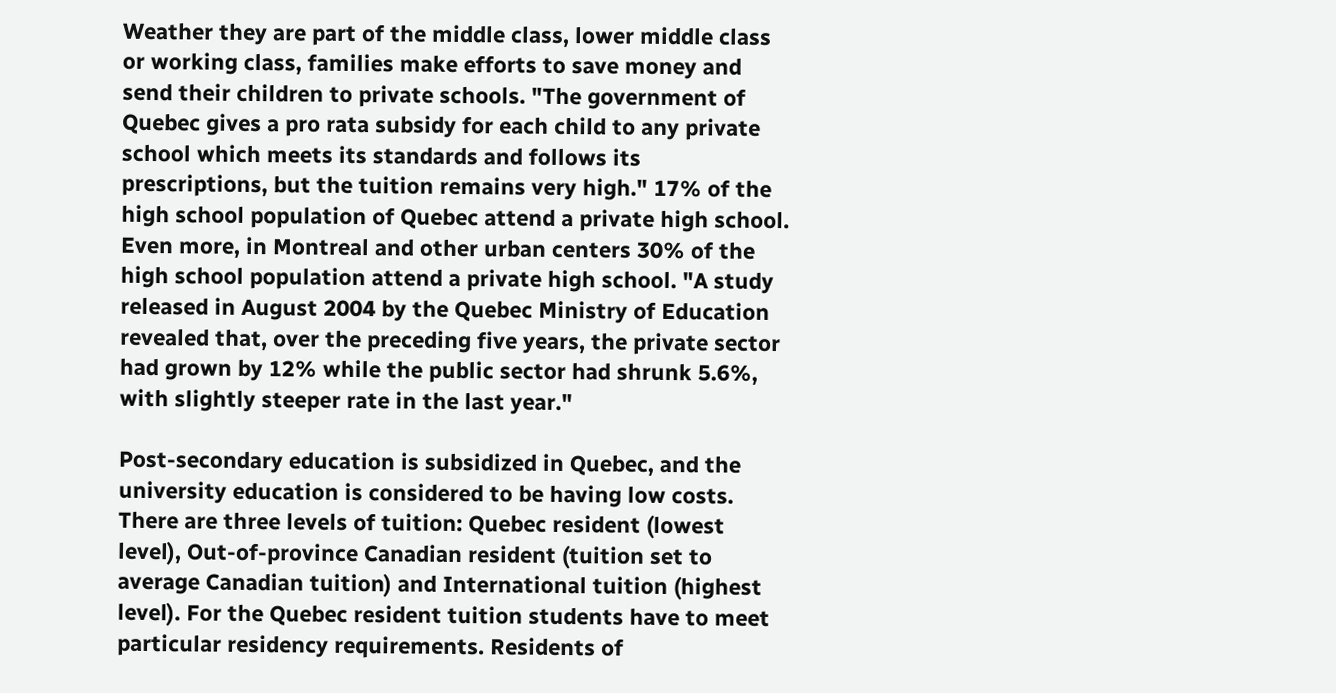Weather they are part of the middle class, lower middle class or working class, families make efforts to save money and send their children to private schools. "The government of Quebec gives a pro rata subsidy for each child to any private school which meets its standards and follows its prescriptions, but the tuition remains very high." 17% of the high school population of Quebec attend a private high school. Even more, in Montreal and other urban centers 30% of the high school population attend a private high school. "A study released in August 2004 by the Quebec Ministry of Education revealed that, over the preceding five years, the private sector had grown by 12% while the public sector had shrunk 5.6%, with slightly steeper rate in the last year."

Post-secondary education is subsidized in Quebec, and the university education is considered to be having low costs. There are three levels of tuition: Quebec resident (lowest level), Out-of-province Canadian resident (tuition set to average Canadian tuition) and International tuition (highest level). For the Quebec resident tuition students have to meet particular residency requirements. Residents of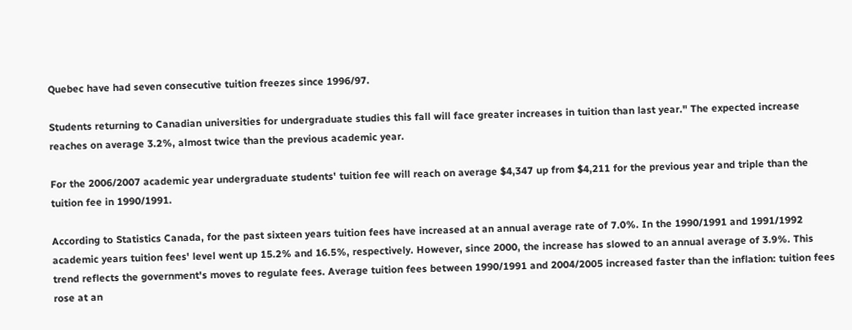Quebec have had seven consecutive tuition freezes since 1996/97.

Students returning to Canadian universities for undergraduate studies this fall will face greater increases in tuition than last year." The expected increase reaches on average 3.2%, almost twice than the previous academic year.

For the 2006/2007 academic year undergraduate students' tuition fee will reach on average $4,347 up from $4,211 for the previous year and triple than the tuition fee in 1990/1991.

According to Statistics Canada, for the past sixteen years tuition fees have increased at an annual average rate of 7.0%. In the 1990/1991 and 1991/1992 academic years tuition fees' level went up 15.2% and 16.5%, respectively. However, since 2000, the increase has slowed to an annual average of 3.9%. This trend reflects the government's moves to regulate fees. Average tuition fees between 1990/1991 and 2004/2005 increased faster than the inflation: tuition fees rose at an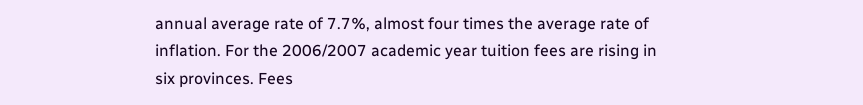annual average rate of 7.7%, almost four times the average rate of inflation. For the 2006/2007 academic year tuition fees are rising in six provinces. Fees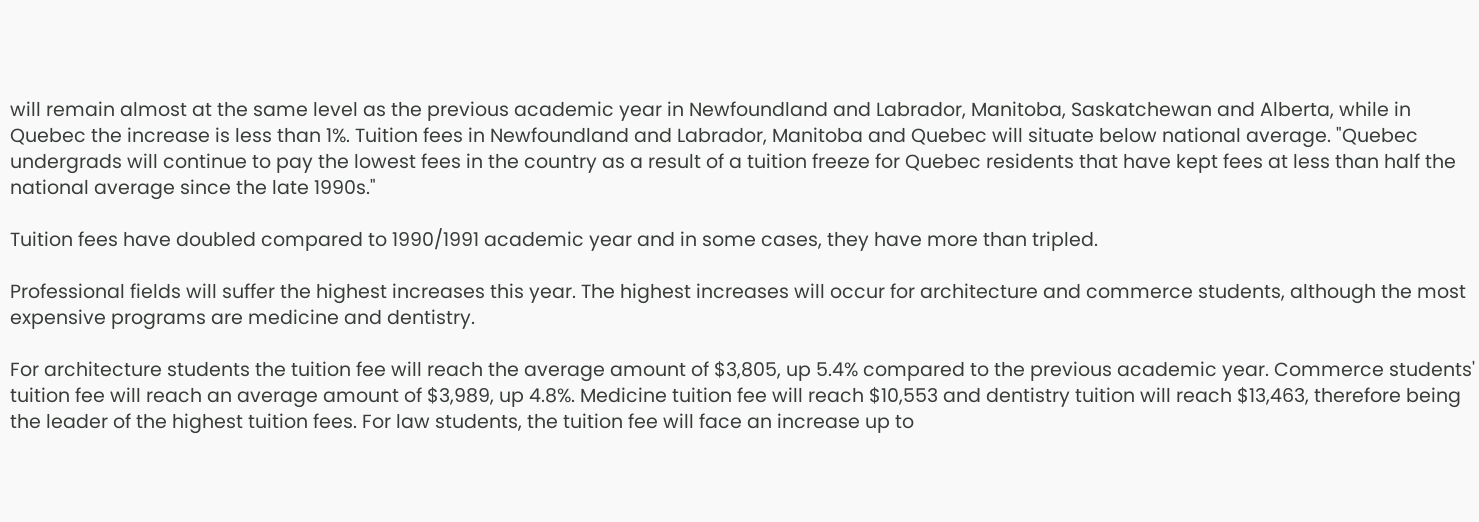will remain almost at the same level as the previous academic year in Newfoundland and Labrador, Manitoba, Saskatchewan and Alberta, while in Quebec the increase is less than 1%. Tuition fees in Newfoundland and Labrador, Manitoba and Quebec will situate below national average. "Quebec undergrads will continue to pay the lowest fees in the country as a result of a tuition freeze for Quebec residents that have kept fees at less than half the national average since the late 1990s."

Tuition fees have doubled compared to 1990/1991 academic year and in some cases, they have more than tripled.

Professional fields will suffer the highest increases this year. The highest increases will occur for architecture and commerce students, although the most expensive programs are medicine and dentistry.

For architecture students the tuition fee will reach the average amount of $3,805, up 5.4% compared to the previous academic year. Commerce students' tuition fee will reach an average amount of $3,989, up 4.8%. Medicine tuition fee will reach $10,553 and dentistry tuition will reach $13,463, therefore being the leader of the highest tuition fees. For law students, the tuition fee will face an increase up to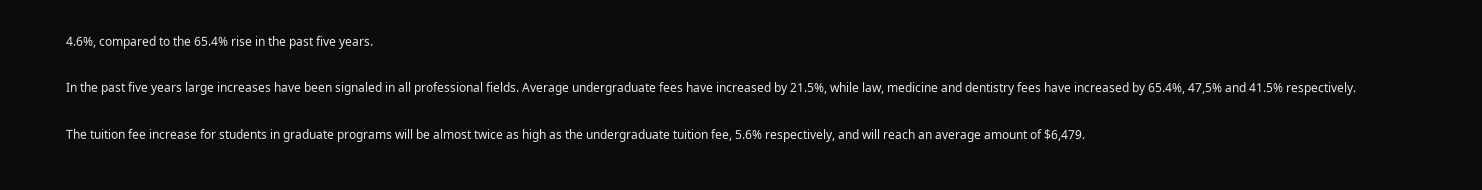4.6%, compared to the 65.4% rise in the past five years.

In the past five years large increases have been signaled in all professional fields. Average undergraduate fees have increased by 21.5%, while law, medicine and dentistry fees have increased by 65.4%, 47,5% and 41.5% respectively.

The tuition fee increase for students in graduate programs will be almost twice as high as the undergraduate tuition fee, 5.6% respectively, and will reach an average amount of $6,479.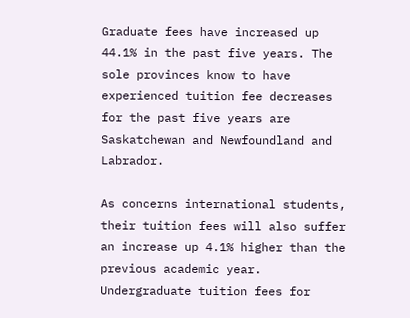Graduate fees have increased up 44.1% in the past five years. The sole provinces know to have experienced tuition fee decreases for the past five years are Saskatchewan and Newfoundland and Labrador.

As concerns international students, their tuition fees will also suffer an increase up 4.1% higher than the previous academic year. Undergraduate tuition fees for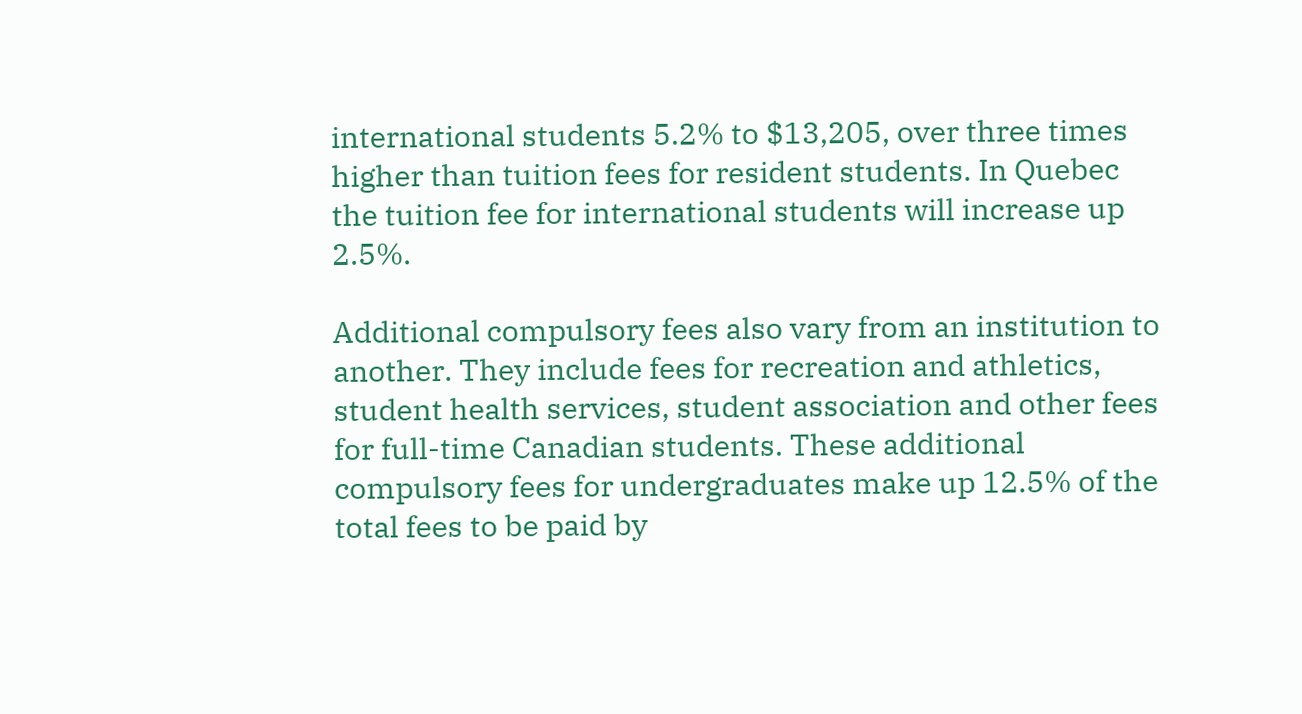international students 5.2% to $13,205, over three times higher than tuition fees for resident students. In Quebec the tuition fee for international students will increase up 2.5%.

Additional compulsory fees also vary from an institution to another. They include fees for recreation and athletics, student health services, student association and other fees for full-time Canadian students. These additional compulsory fees for undergraduates make up 12.5% of the total fees to be paid by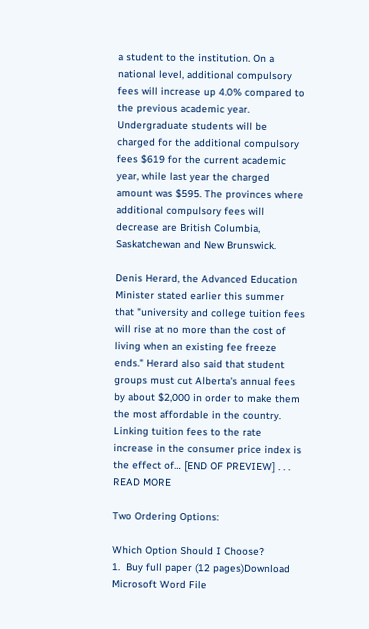a student to the institution. On a national level, additional compulsory fees will increase up 4.0% compared to the previous academic year. Undergraduate students will be charged for the additional compulsory fees $619 for the current academic year, while last year the charged amount was $595. The provinces where additional compulsory fees will decrease are British Columbia, Saskatchewan and New Brunswick.

Denis Herard, the Advanced Education Minister stated earlier this summer that "university and college tuition fees will rise at no more than the cost of living when an existing fee freeze ends." Herard also said that student groups must cut Alberta's annual fees by about $2,000 in order to make them the most affordable in the country. Linking tuition fees to the rate increase in the consumer price index is the effect of… [END OF PREVIEW] . . . READ MORE

Two Ordering Options:

Which Option Should I Choose?
1.  Buy full paper (12 pages)Download Microsoft Word File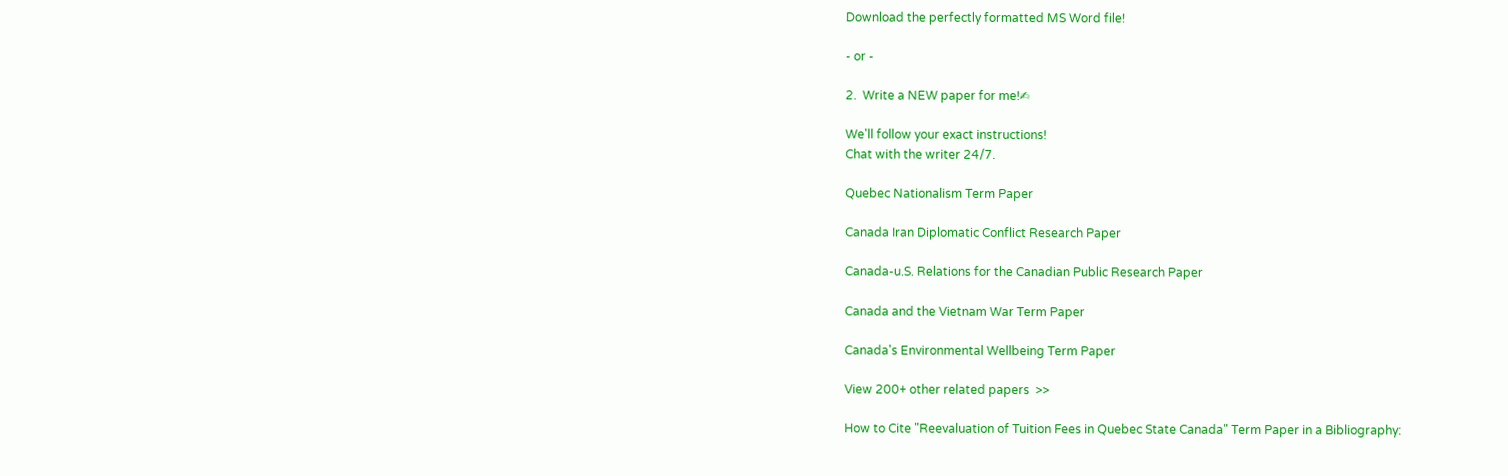Download the perfectly formatted MS Word file!

- or -

2.  Write a NEW paper for me!✍

We'll follow your exact instructions!
Chat with the writer 24/7.

Quebec Nationalism Term Paper

Canada Iran Diplomatic Conflict Research Paper

Canada-u.S. Relations for the Canadian Public Research Paper

Canada and the Vietnam War Term Paper

Canada's Environmental Wellbeing Term Paper

View 200+ other related papers  >>

How to Cite "Reevaluation of Tuition Fees in Quebec State Canada" Term Paper in a Bibliography: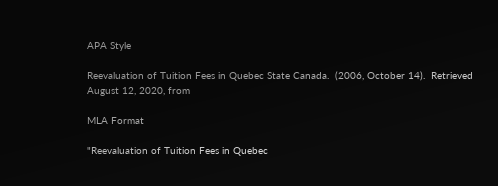APA Style

Reevaluation of Tuition Fees in Quebec State Canada.  (2006, October 14).  Retrieved August 12, 2020, from

MLA Format

"Reevaluation of Tuition Fees in Quebec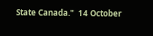State Canada."  14 October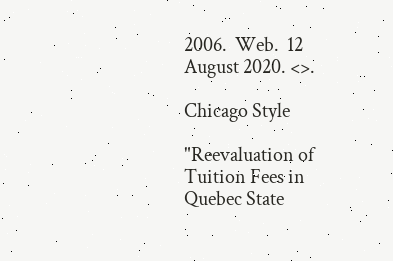2006.  Web.  12 August 2020. <>.

Chicago Style

"Reevaluation of Tuition Fees in Quebec State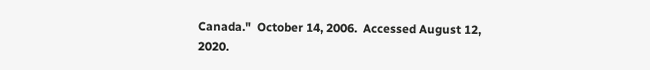Canada."  October 14, 2006.  Accessed August 12, 2020.